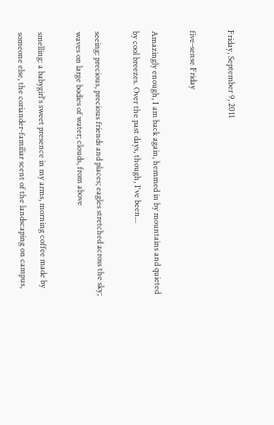Friday, September 9, 2011

five-sense Friday

Amazingly enough, I am back again, hemmed in by mountains and quieted by cool breezes. Over the past days, though, I've been...

seeing: precious, precious friends and places; eagles stretched across the sky; waves on large bodies of water; clouds, from above

smelling: a babygirl's sweet presence in my arms, morning coffee made by someone else, the coriander-familiar scent of the landscaping on campus,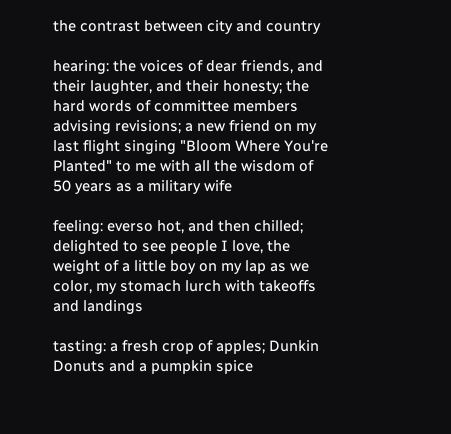the contrast between city and country

hearing: the voices of dear friends, and their laughter, and their honesty; the hard words of committee members advising revisions; a new friend on my last flight singing "Bloom Where You're Planted" to me with all the wisdom of 50 years as a military wife

feeling: everso hot, and then chilled; delighted to see people I love, the weight of a little boy on my lap as we color, my stomach lurch with takeoffs and landings

tasting: a fresh crop of apples; Dunkin Donuts and a pumpkin spice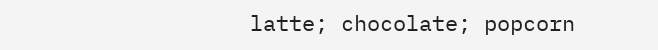latte; chocolate; popcorn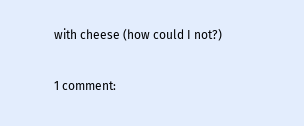with cheese (how could I not?)

1 comment: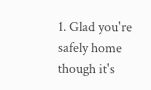1. Glad you're safely home though it's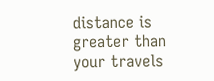distance is greater than your travels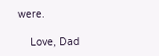were.

    Love, Dad